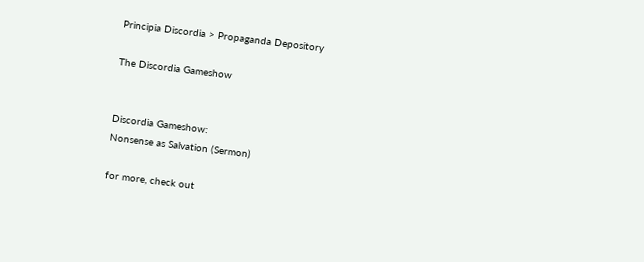Principia Discordia > Propaganda Depository

The Discordia Gameshow


Discordia Gameshow:
Nonsense as Salvation (Sermon)

for more, check out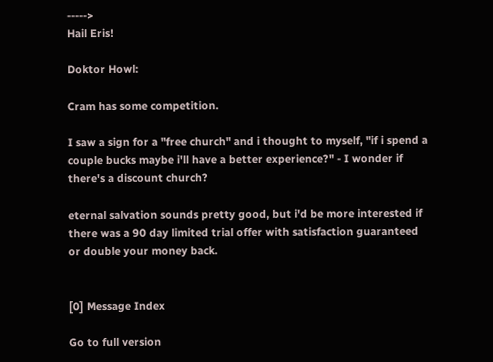----->
Hail Eris!

Doktor Howl:

Cram has some competition.

I saw a sign for a "free church" and i thought to myself, "if i spend a couple bucks maybe i'll have a better experience?" - I wonder if there's a discount church?

eternal salvation sounds pretty good, but i'd be more interested if there was a 90 day limited trial offer with satisfaction guaranteed or double your money back.


[0] Message Index

Go to full version